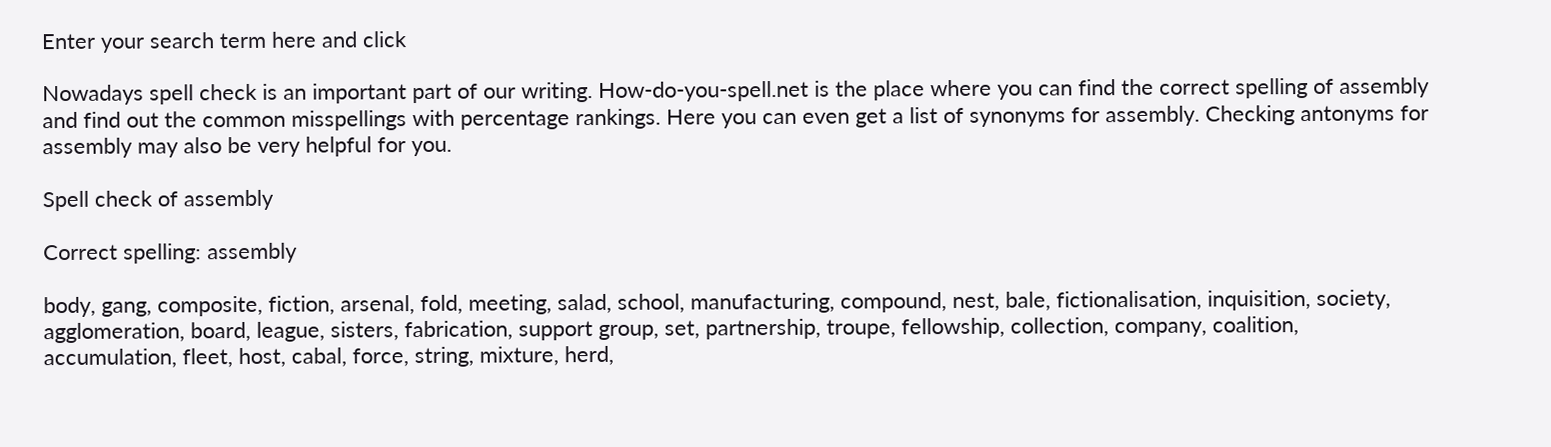Enter your search term here and click

Nowadays spell check is an important part of our writing. How-do-you-spell.net is the place where you can find the correct spelling of assembly and find out the common misspellings with percentage rankings. Here you can even get a list of synonyms for assembly. Checking antonyms for assembly may also be very helpful for you.

Spell check of assembly

Correct spelling: assembly

body, gang, composite, fiction, arsenal, fold, meeting, salad, school, manufacturing, compound, nest, bale, fictionalisation, inquisition, society, agglomeration, board, league, sisters, fabrication, support group, set, partnership, troupe, fellowship, collection, company, coalition, accumulation, fleet, host, cabal, force, string, mixture, herd,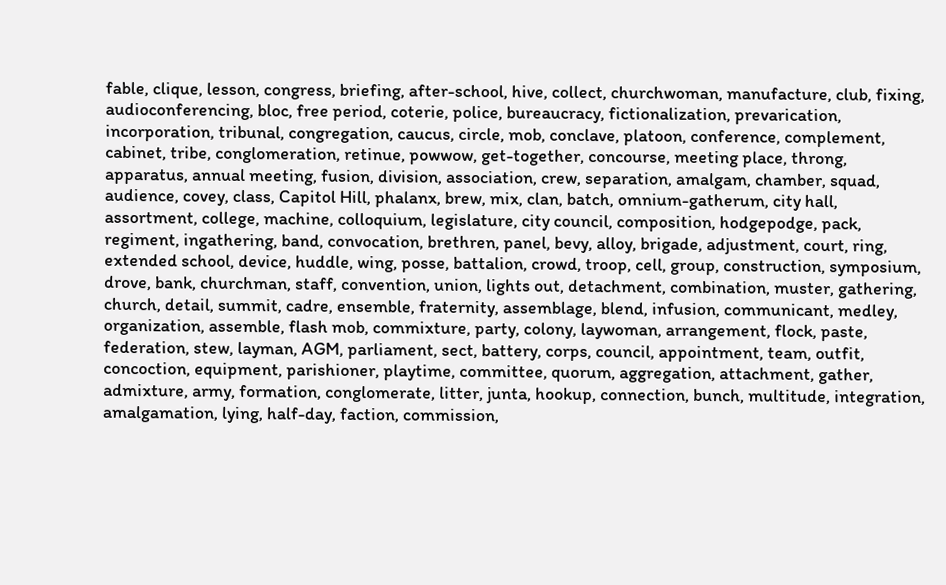fable, clique, lesson, congress, briefing, after-school, hive, collect, churchwoman, manufacture, club, fixing, audioconferencing, bloc, free period, coterie, police, bureaucracy, fictionalization, prevarication, incorporation, tribunal, congregation, caucus, circle, mob, conclave, platoon, conference, complement, cabinet, tribe, conglomeration, retinue, powwow, get-together, concourse, meeting place, throng, apparatus, annual meeting, fusion, division, association, crew, separation, amalgam, chamber, squad, audience, covey, class, Capitol Hill, phalanx, brew, mix, clan, batch, omnium-gatherum, city hall, assortment, college, machine, colloquium, legislature, city council, composition, hodgepodge, pack, regiment, ingathering, band, convocation, brethren, panel, bevy, alloy, brigade, adjustment, court, ring, extended school, device, huddle, wing, posse, battalion, crowd, troop, cell, group, construction, symposium, drove, bank, churchman, staff, convention, union, lights out, detachment, combination, muster, gathering, church, detail, summit, cadre, ensemble, fraternity, assemblage, blend, infusion, communicant, medley, organization, assemble, flash mob, commixture, party, colony, laywoman, arrangement, flock, paste, federation, stew, layman, AGM, parliament, sect, battery, corps, council, appointment, team, outfit, concoction, equipment, parishioner, playtime, committee, quorum, aggregation, attachment, gather, admixture, army, formation, conglomerate, litter, junta, hookup, connection, bunch, multitude, integration, amalgamation, lying, half-day, faction, commission,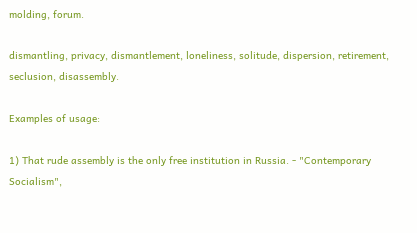molding, forum.

dismantling, privacy, dismantlement, loneliness, solitude, dispersion, retirement, seclusion, disassembly.

Examples of usage:

1) That rude assembly is the only free institution in Russia. - "Contemporary Socialism",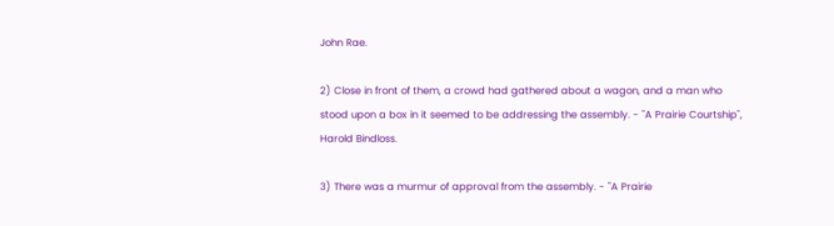John Rae.

2) Close in front of them, a crowd had gathered about a wagon, and a man who stood upon a box in it seemed to be addressing the assembly. - "A Prairie Courtship", Harold Bindloss.

3) There was a murmur of approval from the assembly. - "A Prairie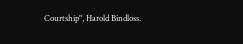Courtship", Harold Bindloss.